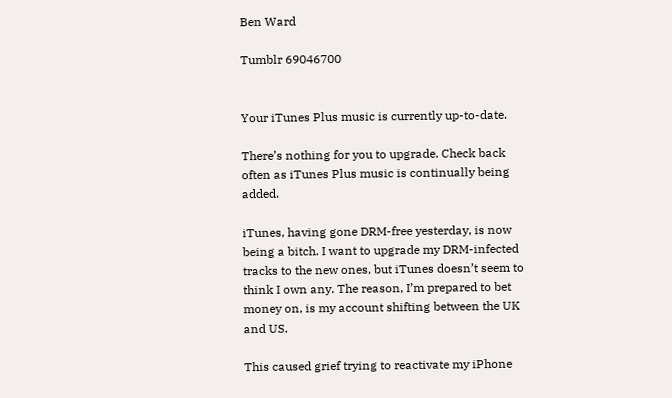Ben Ward

Tumblr 69046700


Your iTunes Plus music is currently up-to-date.

There’s nothing for you to upgrade. Check back often as iTunes Plus music is continually being added.

iTunes, having gone DRM-free yesterday, is now being a bitch. I want to upgrade my DRM-infected tracks to the new ones, but iTunes doesn’t seem to think I own any. The reason, I’m prepared to bet money on, is my account shifting between the UK and US.

This caused grief trying to reactivate my iPhone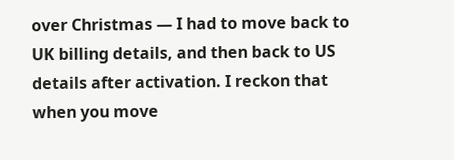over Christmas — I had to move back to UK billing details, and then back to US details after activation. I reckon that when you move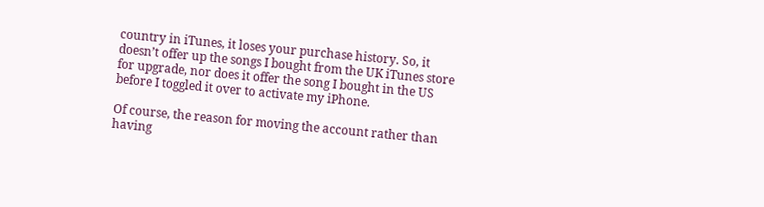country in iTunes, it loses your purchase history. So, it doesn’t offer up the songs I bought from the UK iTunes store for upgrade, nor does it offer the song I bought in the US before I toggled it over to activate my iPhone.

Of course, the reason for moving the account rather than having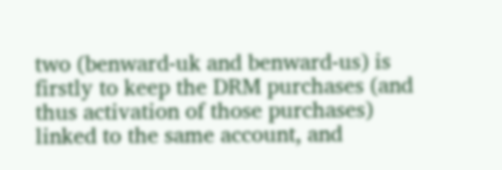two (benward-uk and benward-us) is firstly to keep the DRM purchases (and thus activation of those purchases) linked to the same account, and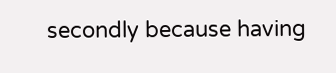secondly because having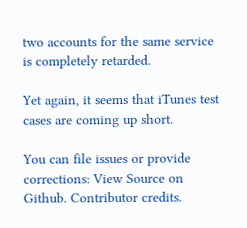two accounts for the same service is completely retarded.

Yet again, it seems that iTunes test cases are coming up short.

You can file issues or provide corrections: View Source on Github. Contributor credits.